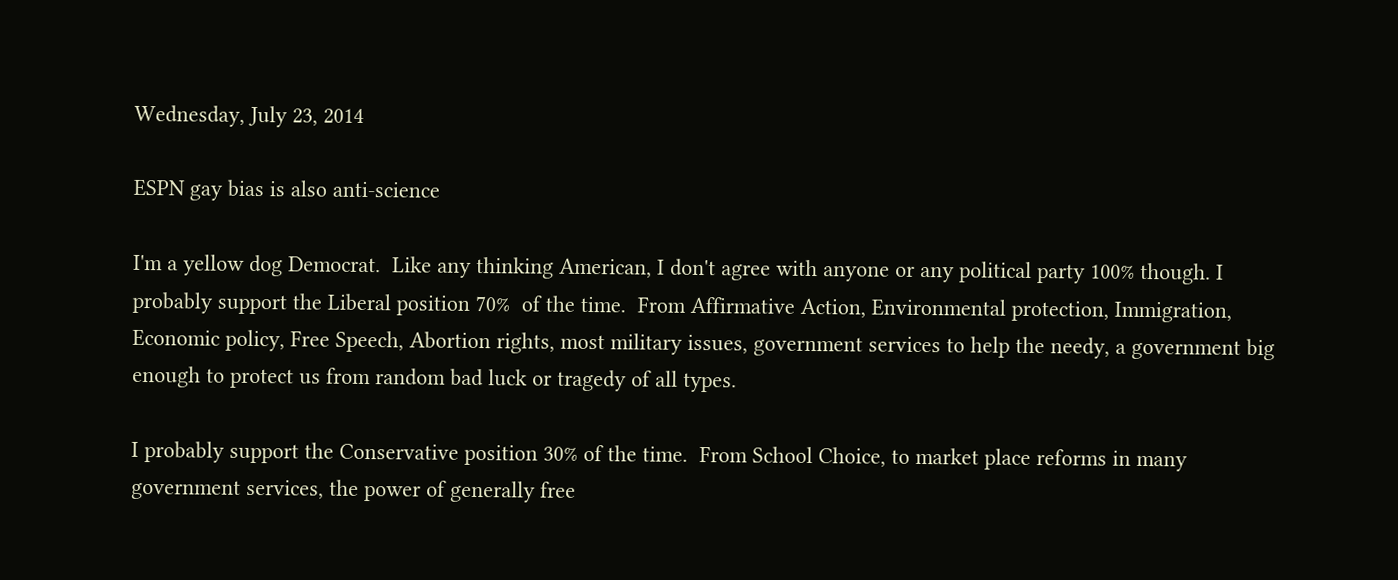Wednesday, July 23, 2014

ESPN gay bias is also anti-science

I'm a yellow dog Democrat.  Like any thinking American, I don't agree with anyone or any political party 100% though. I probably support the Liberal position 70%  of the time.  From Affirmative Action, Environmental protection, Immigration,  Economic policy, Free Speech, Abortion rights, most military issues, government services to help the needy, a government big enough to protect us from random bad luck or tragedy of all types.

I probably support the Conservative position 30% of the time.  From School Choice, to market place reforms in many government services, the power of generally free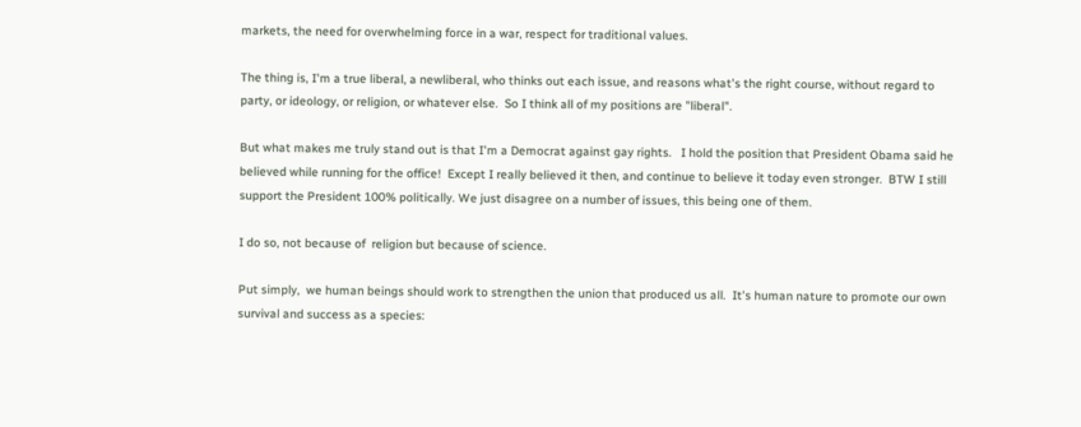markets, the need for overwhelming force in a war, respect for traditional values.

The thing is, I'm a true liberal, a newliberal, who thinks out each issue, and reasons what's the right course, without regard to party, or ideology, or religion, or whatever else.  So I think all of my positions are "liberal".

But what makes me truly stand out is that I'm a Democrat against gay rights.   I hold the position that President Obama said he believed while running for the office!  Except I really believed it then, and continue to believe it today even stronger.  BTW I still support the President 100% politically. We just disagree on a number of issues, this being one of them.

I do so, not because of  religion but because of science.

Put simply,  we human beings should work to strengthen the union that produced us all.  It's human nature to promote our own survival and success as a species: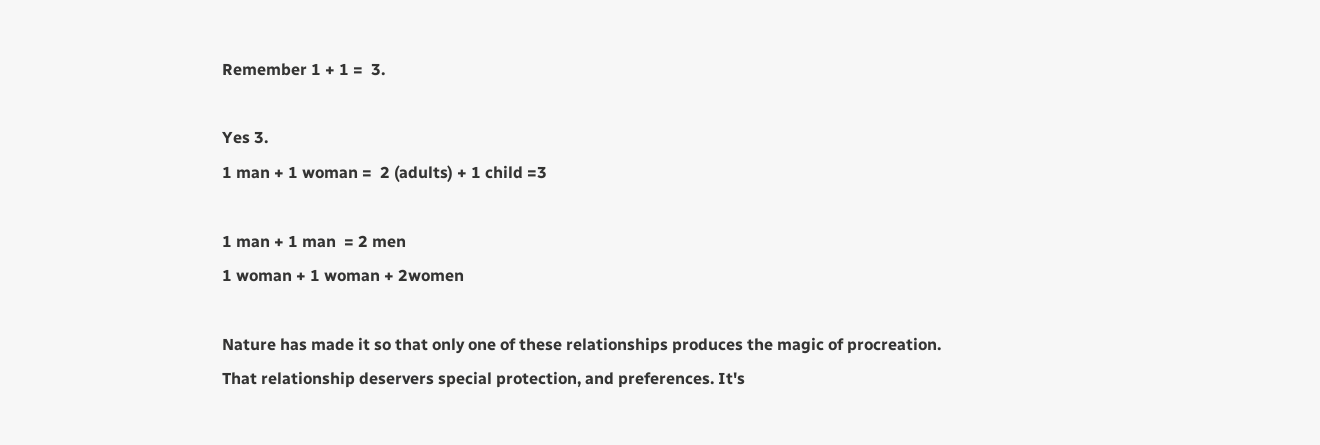Remember 1 + 1 =  3.

Yes 3.
1 man + 1 woman =  2 (adults) + 1 child =3

1 man + 1 man  = 2 men
1 woman + 1 woman + 2women

Nature has made it so that only one of these relationships produces the magic of procreation.
That relationship deservers special protection, and preferences. It's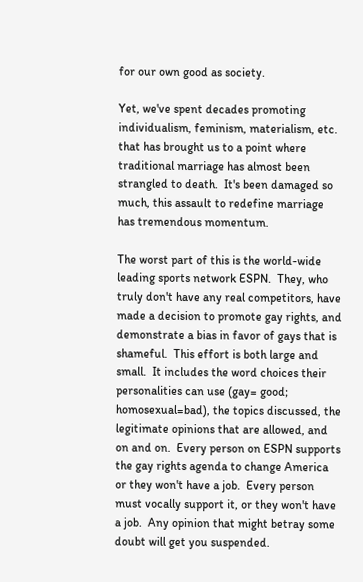for our own good as society.

Yet, we've spent decades promoting individualism, feminism, materialism, etc. that has brought us to a point where traditional marriage has almost been strangled to death.  It's been damaged so much, this assault to redefine marriage has tremendous momentum.

The worst part of this is the world-wide leading sports network ESPN.  They, who truly don't have any real competitors, have made a decision to promote gay rights, and demonstrate a bias in favor of gays that is shameful.  This effort is both large and small.  It includes the word choices their personalities can use (gay= good; homosexual=bad), the topics discussed, the legitimate opinions that are allowed, and on and on.  Every person on ESPN supports the gay rights agenda to change America or they won't have a job.  Every person must vocally support it, or they won't have a job.  Any opinion that might betray some doubt will get you suspended.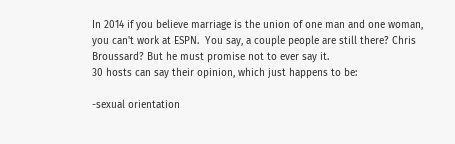In 2014 if you believe marriage is the union of one man and one woman, you can't work at ESPN.  You say, a couple people are still there? Chris Broussard? But he must promise not to ever say it.
30 hosts can say their opinion, which just happens to be:

-sexual orientation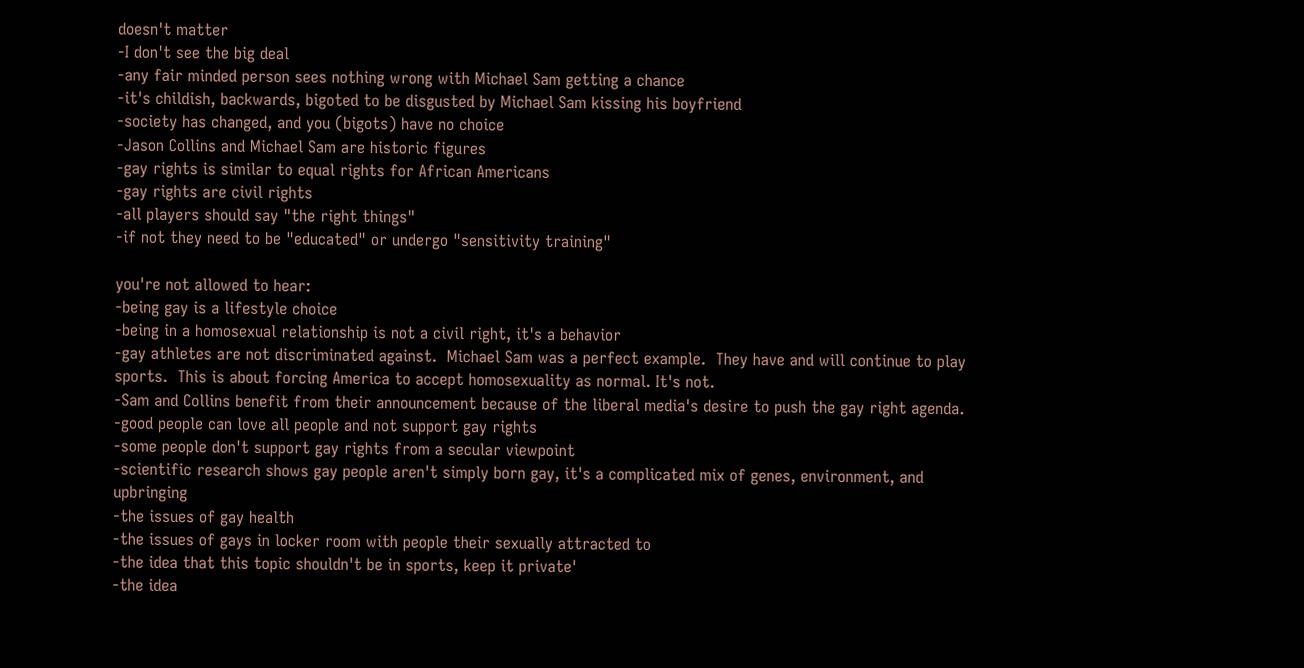doesn't matter
-I don't see the big deal
-any fair minded person sees nothing wrong with Michael Sam getting a chance
-it's childish, backwards, bigoted to be disgusted by Michael Sam kissing his boyfriend
-society has changed, and you (bigots) have no choice
-Jason Collins and Michael Sam are historic figures
-gay rights is similar to equal rights for African Americans
-gay rights are civil rights
-all players should say "the right things"
-if not they need to be "educated" or undergo "sensitivity training"

you're not allowed to hear:
-being gay is a lifestyle choice
-being in a homosexual relationship is not a civil right, it's a behavior
-gay athletes are not discriminated against.  Michael Sam was a perfect example.  They have and will continue to play sports.  This is about forcing America to accept homosexuality as normal. It's not.
-Sam and Collins benefit from their announcement because of the liberal media's desire to push the gay right agenda.
-good people can love all people and not support gay rights
-some people don't support gay rights from a secular viewpoint
-scientific research shows gay people aren't simply born gay, it's a complicated mix of genes, environment, and upbringing
-the issues of gay health
-the issues of gays in locker room with people their sexually attracted to
-the idea that this topic shouldn't be in sports, keep it private'
-the idea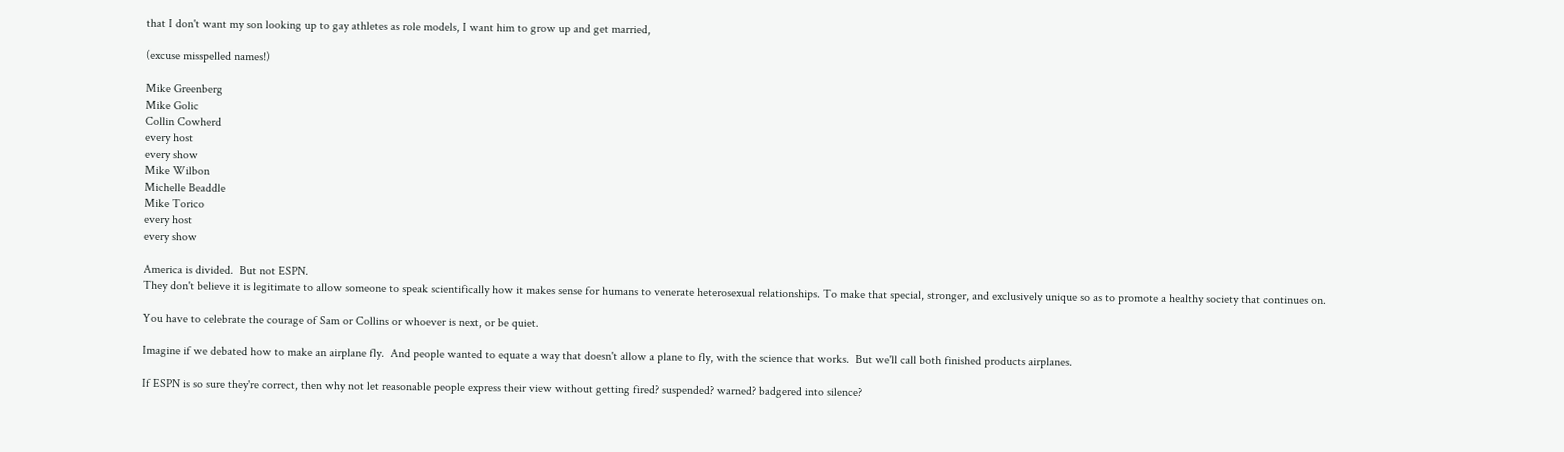that I don't want my son looking up to gay athletes as role models, I want him to grow up and get married,

(excuse misspelled names!)

Mike Greenberg
Mike Golic
Collin Cowherd
every host
every show
Mike Wilbon
Michelle Beaddle
Mike Torico
every host
every show

America is divided.  But not ESPN.
They don't believe it is legitimate to allow someone to speak scientifically how it makes sense for humans to venerate heterosexual relationships. To make that special, stronger, and exclusively unique so as to promote a healthy society that continues on.

You have to celebrate the courage of Sam or Collins or whoever is next, or be quiet.

Imagine if we debated how to make an airplane fly.  And people wanted to equate a way that doesn't allow a plane to fly, with the science that works.  But we'll call both finished products airplanes.

If ESPN is so sure they're correct, then why not let reasonable people express their view without getting fired? suspended? warned? badgered into silence?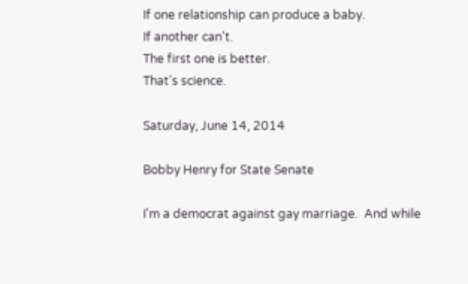If one relationship can produce a baby.
If another can't.
The first one is better.
That's science.

Saturday, June 14, 2014

Bobby Henry for State Senate

I'm a democrat against gay marriage.  And while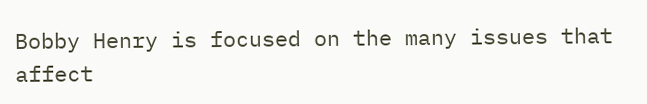Bobby Henry is focused on the many issues that affect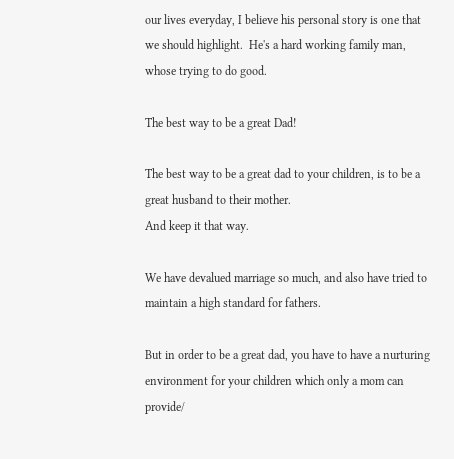our lives everyday, I believe his personal story is one that we should highlight.  He's a hard working family man, whose trying to do good.

The best way to be a great Dad!

The best way to be a great dad to your children, is to be a great husband to their mother.
And keep it that way.

We have devalued marriage so much, and also have tried to maintain a high standard for fathers.

But in order to be a great dad, you have to have a nurturing environment for your children which only a mom can provide/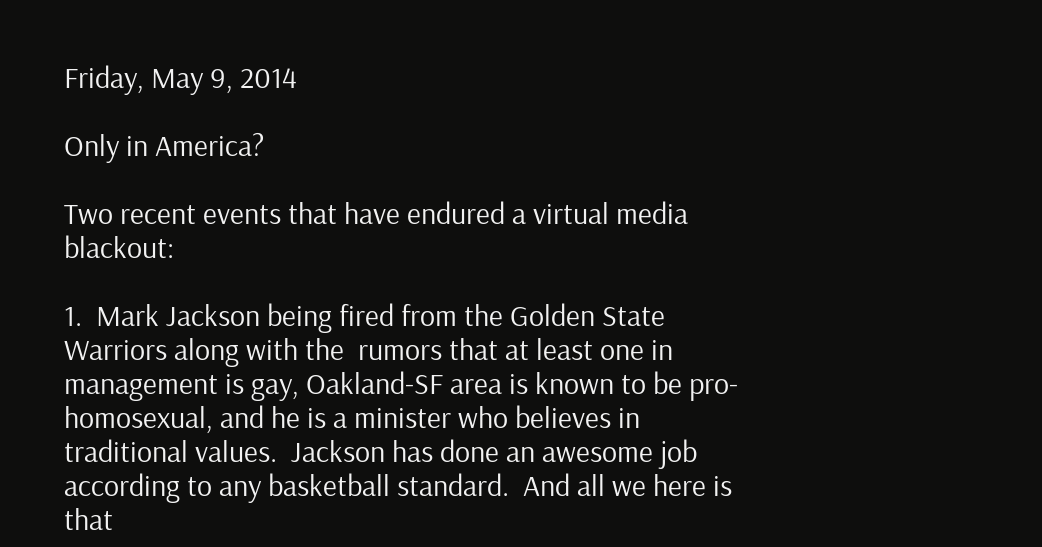Friday, May 9, 2014

Only in America?

Two recent events that have endured a virtual media blackout:

1.  Mark Jackson being fired from the Golden State Warriors along with the  rumors that at least one in management is gay, Oakland-SF area is known to be pro-homosexual, and he is a minister who believes in traditional values.  Jackson has done an awesome job according to any basketball standard.  And all we here is that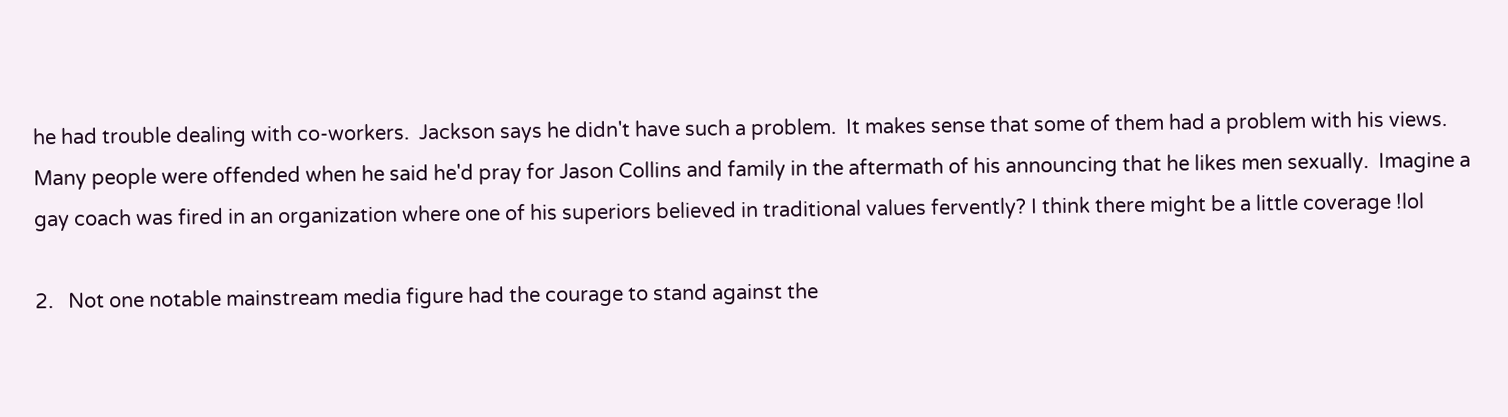he had trouble dealing with co-workers.  Jackson says he didn't have such a problem.  It makes sense that some of them had a problem with his views.  Many people were offended when he said he'd pray for Jason Collins and family in the aftermath of his announcing that he likes men sexually.  Imagine a gay coach was fired in an organization where one of his superiors believed in traditional values fervently? I think there might be a little coverage !lol

2.   Not one notable mainstream media figure had the courage to stand against the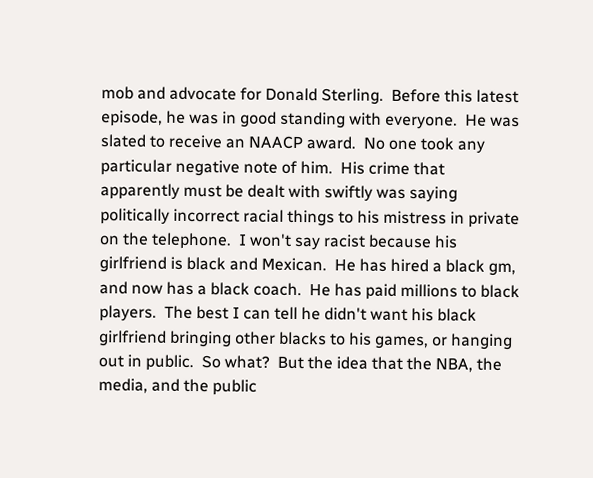mob and advocate for Donald Sterling.  Before this latest episode, he was in good standing with everyone.  He was slated to receive an NAACP award.  No one took any particular negative note of him.  His crime that apparently must be dealt with swiftly was saying politically incorrect racial things to his mistress in private on the telephone.  I won't say racist because his girlfriend is black and Mexican.  He has hired a black gm, and now has a black coach.  He has paid millions to black players.  The best I can tell he didn't want his black girlfriend bringing other blacks to his games, or hanging out in public.  So what?  But the idea that the NBA, the media, and the public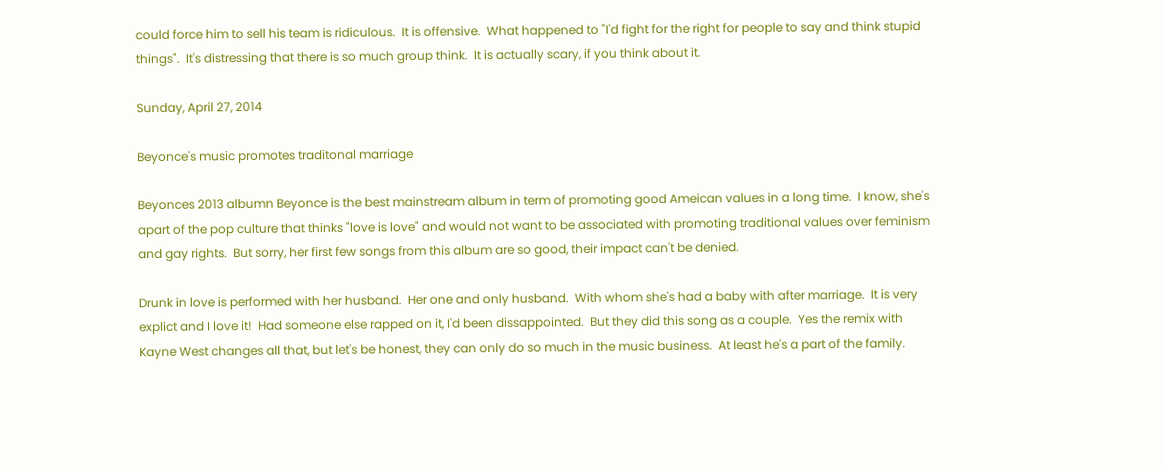could force him to sell his team is ridiculous.  It is offensive.  What happened to "I'd fight for the right for people to say and think stupid things".  It's distressing that there is so much group think.  It is actually scary, if you think about it.

Sunday, April 27, 2014

Beyonce's music promotes traditonal marriage

Beyonces 2013 albumn Beyonce is the best mainstream album in term of promoting good Ameican values in a long time.  I know, she's apart of the pop culture that thinks "love is love" and would not want to be associated with promoting traditional values over feminism and gay rights.  But sorry, her first few songs from this album are so good, their impact can't be denied.

Drunk in love is performed with her husband.  Her one and only husband.  With whom she's had a baby with after marriage.  It is very explict and I love it!  Had someone else rapped on it, I'd been dissappointed.  But they did this song as a couple.  Yes the remix with Kayne West changes all that, but let's be honest, they can only do so much in the music business.  At least he's a part of the family.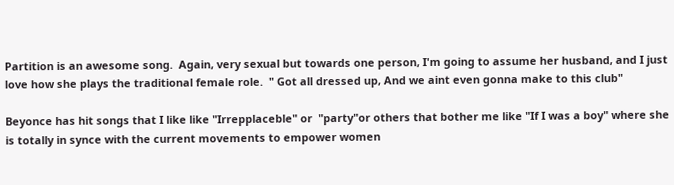Partition is an awesome song.  Again, very sexual but towards one person, I'm going to assume her husband, and I just love how she plays the traditional female role.  " Got all dressed up, And we aint even gonna make to this club"

Beyonce has hit songs that I like like "Irrepplaceble" or  "party"or others that bother me like "If I was a boy" where she is totally in synce with the current movements to empower women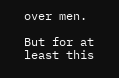over men.

But for at least this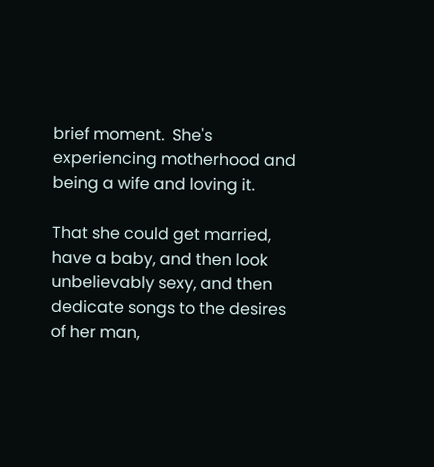brief moment.  She's experiencing motherhood and being a wife and loving it.

That she could get married, have a baby, and then look unbelievably sexy, and then dedicate songs to the desires of her man,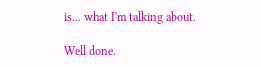is... what I'm talking about.

Well done.